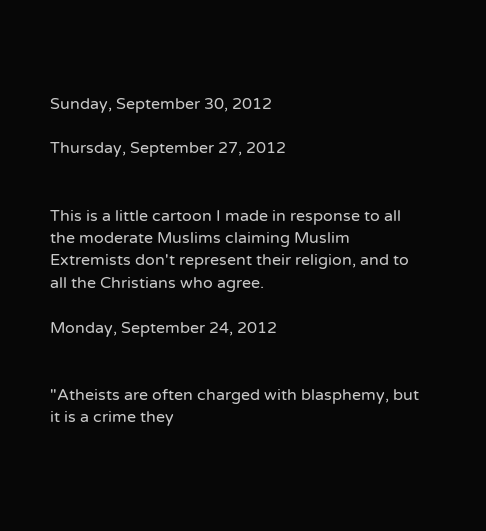Sunday, September 30, 2012

Thursday, September 27, 2012


This is a little cartoon I made in response to all the moderate Muslims claiming Muslim Extremists don't represent their religion, and to all the Christians who agree.

Monday, September 24, 2012


"Atheists are often charged with blasphemy, but it is a crime they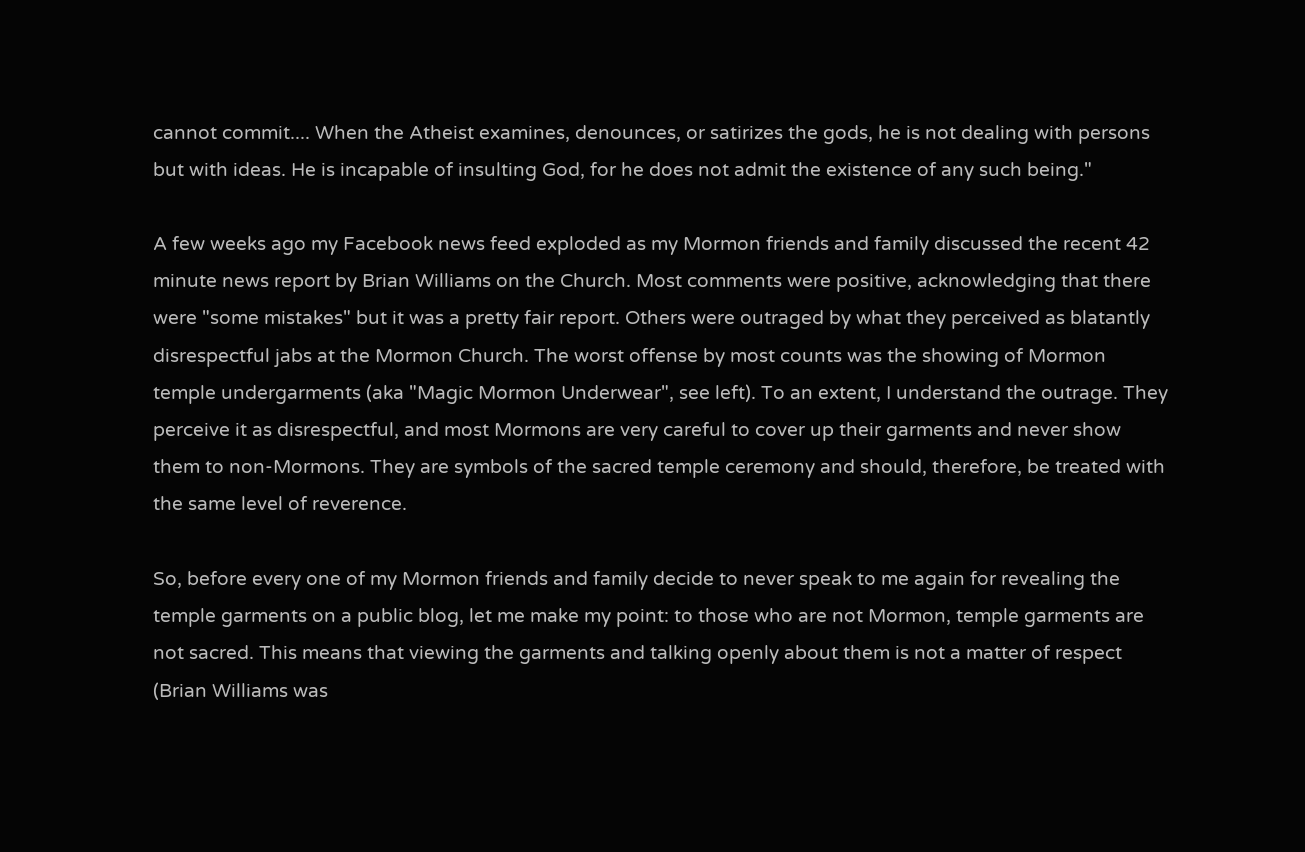cannot commit.... When the Atheist examines, denounces, or satirizes the gods, he is not dealing with persons but with ideas. He is incapable of insulting God, for he does not admit the existence of any such being."

A few weeks ago my Facebook news feed exploded as my Mormon friends and family discussed the recent 42 minute news report by Brian Williams on the Church. Most comments were positive, acknowledging that there were "some mistakes" but it was a pretty fair report. Others were outraged by what they perceived as blatantly disrespectful jabs at the Mormon Church. The worst offense by most counts was the showing of Mormon temple undergarments (aka "Magic Mormon Underwear", see left). To an extent, I understand the outrage. They perceive it as disrespectful, and most Mormons are very careful to cover up their garments and never show them to non-Mormons. They are symbols of the sacred temple ceremony and should, therefore, be treated with the same level of reverence.

So, before every one of my Mormon friends and family decide to never speak to me again for revealing the temple garments on a public blog, let me make my point: to those who are not Mormon, temple garments are not sacred. This means that viewing the garments and talking openly about them is not a matter of respect (Brian Williams was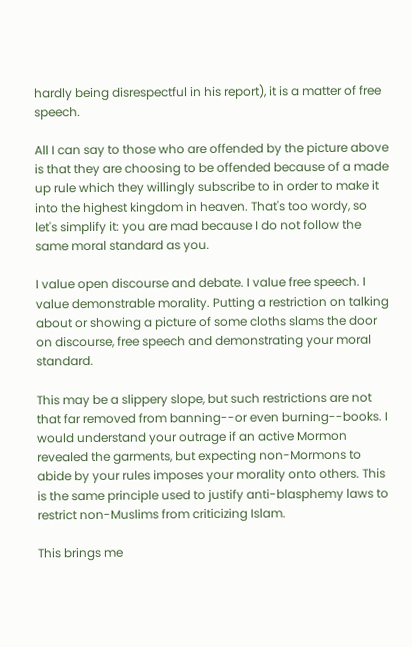hardly being disrespectful in his report), it is a matter of free speech.

All I can say to those who are offended by the picture above is that they are choosing to be offended because of a made up rule which they willingly subscribe to in order to make it into the highest kingdom in heaven. That's too wordy, so let's simplify it: you are mad because I do not follow the same moral standard as you.

I value open discourse and debate. I value free speech. I value demonstrable morality. Putting a restriction on talking about or showing a picture of some cloths slams the door on discourse, free speech and demonstrating your moral standard.

This may be a slippery slope, but such restrictions are not that far removed from banning--or even burning--books. I would understand your outrage if an active Mormon revealed the garments, but expecting non-Mormons to abide by your rules imposes your morality onto others. This is the same principle used to justify anti-blasphemy laws to restrict non-Muslims from criticizing Islam.

This brings me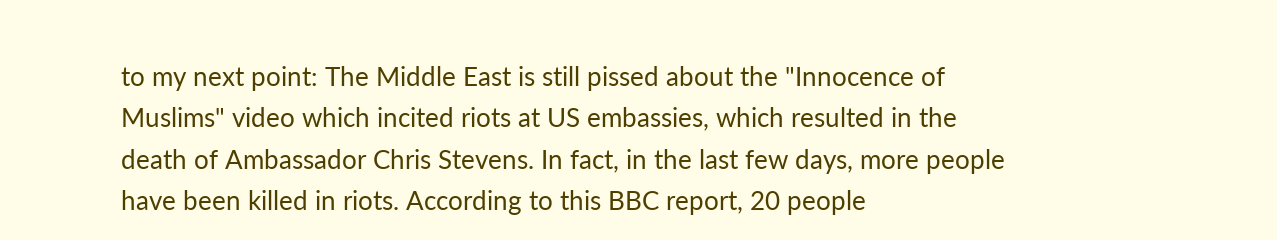to my next point: The Middle East is still pissed about the "Innocence of Muslims" video which incited riots at US embassies, which resulted in the death of Ambassador Chris Stevens. In fact, in the last few days, more people have been killed in riots. According to this BBC report, 20 people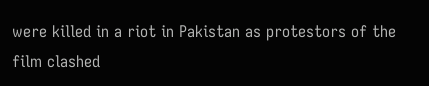were killed in a riot in Pakistan as protestors of the film clashed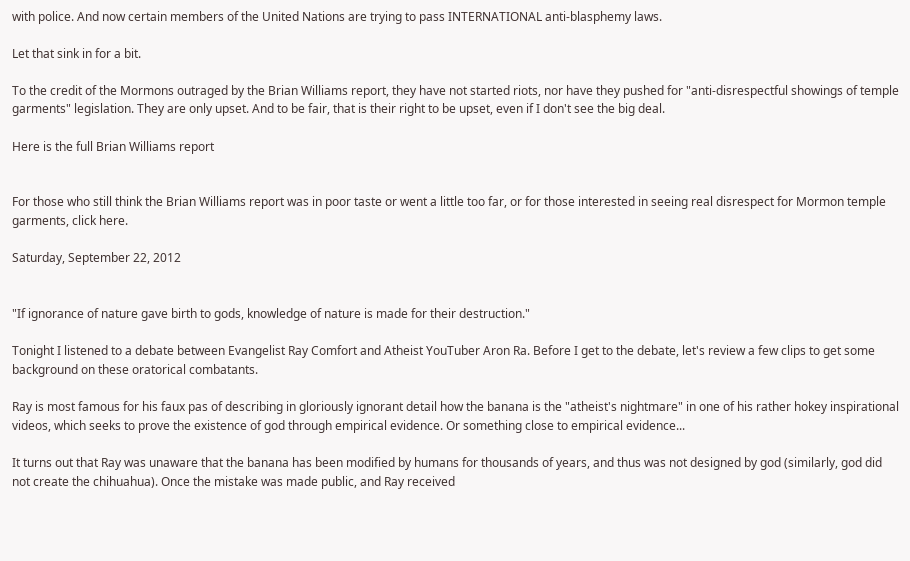with police. And now certain members of the United Nations are trying to pass INTERNATIONAL anti-blasphemy laws.

Let that sink in for a bit.

To the credit of the Mormons outraged by the Brian Williams report, they have not started riots, nor have they pushed for "anti-disrespectful showings of temple garments" legislation. They are only upset. And to be fair, that is their right to be upset, even if I don't see the big deal.

Here is the full Brian Williams report


For those who still think the Brian Williams report was in poor taste or went a little too far, or for those interested in seeing real disrespect for Mormon temple garments, click here.

Saturday, September 22, 2012


"If ignorance of nature gave birth to gods, knowledge of nature is made for their destruction."

Tonight I listened to a debate between Evangelist Ray Comfort and Atheist YouTuber Aron Ra. Before I get to the debate, let's review a few clips to get some background on these oratorical combatants.

Ray is most famous for his faux pas of describing in gloriously ignorant detail how the banana is the "atheist's nightmare" in one of his rather hokey inspirational videos, which seeks to prove the existence of god through empirical evidence. Or something close to empirical evidence...

It turns out that Ray was unaware that the banana has been modified by humans for thousands of years, and thus was not designed by god (similarly, god did not create the chihuahua). Once the mistake was made public, and Ray received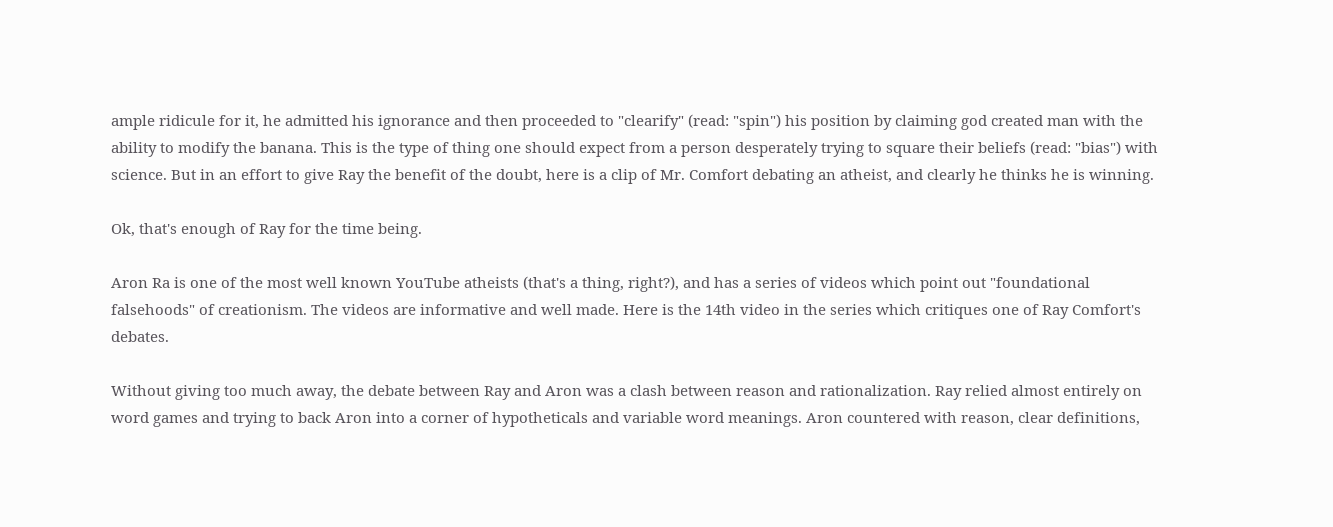ample ridicule for it, he admitted his ignorance and then proceeded to "clearify" (read: "spin") his position by claiming god created man with the ability to modify the banana. This is the type of thing one should expect from a person desperately trying to square their beliefs (read: "bias") with science. But in an effort to give Ray the benefit of the doubt, here is a clip of Mr. Comfort debating an atheist, and clearly he thinks he is winning.

Ok, that's enough of Ray for the time being.

Aron Ra is one of the most well known YouTube atheists (that's a thing, right?), and has a series of videos which point out "foundational falsehoods" of creationism. The videos are informative and well made. Here is the 14th video in the series which critiques one of Ray Comfort's debates.

Without giving too much away, the debate between Ray and Aron was a clash between reason and rationalization. Ray relied almost entirely on word games and trying to back Aron into a corner of hypotheticals and variable word meanings. Aron countered with reason, clear definitions,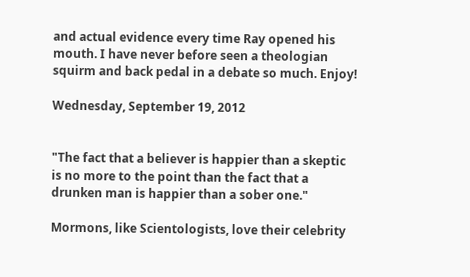and actual evidence every time Ray opened his mouth. I have never before seen a theologian squirm and back pedal in a debate so much. Enjoy!

Wednesday, September 19, 2012


"The fact that a believer is happier than a skeptic is no more to the point than the fact that a drunken man is happier than a sober one."

Mormons, like Scientologists, love their celebrity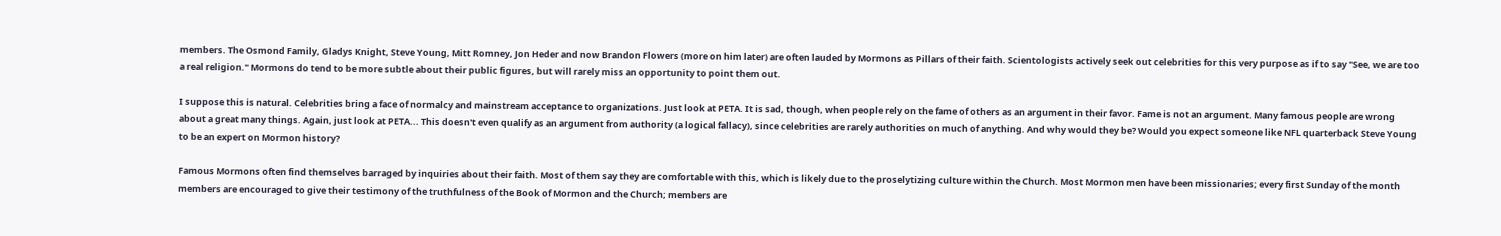members. The Osmond Family, Gladys Knight, Steve Young, Mitt Romney, Jon Heder and now Brandon Flowers (more on him later) are often lauded by Mormons as Pillars of their faith. Scientologists actively seek out celebrities for this very purpose as if to say "See, we are too a real religion." Mormons do tend to be more subtle about their public figures, but will rarely miss an opportunity to point them out.

I suppose this is natural. Celebrities bring a face of normalcy and mainstream acceptance to organizations. Just look at PETA. It is sad, though, when people rely on the fame of others as an argument in their favor. Fame is not an argument. Many famous people are wrong about a great many things. Again, just look at PETA... This doesn't even qualify as an argument from authority (a logical fallacy), since celebrities are rarely authorities on much of anything. And why would they be? Would you expect someone like NFL quarterback Steve Young to be an expert on Mormon history?

Famous Mormons often find themselves barraged by inquiries about their faith. Most of them say they are comfortable with this, which is likely due to the proselytizing culture within the Church. Most Mormon men have been missionaries; every first Sunday of the month members are encouraged to give their testimony of the truthfulness of the Book of Mormon and the Church; members are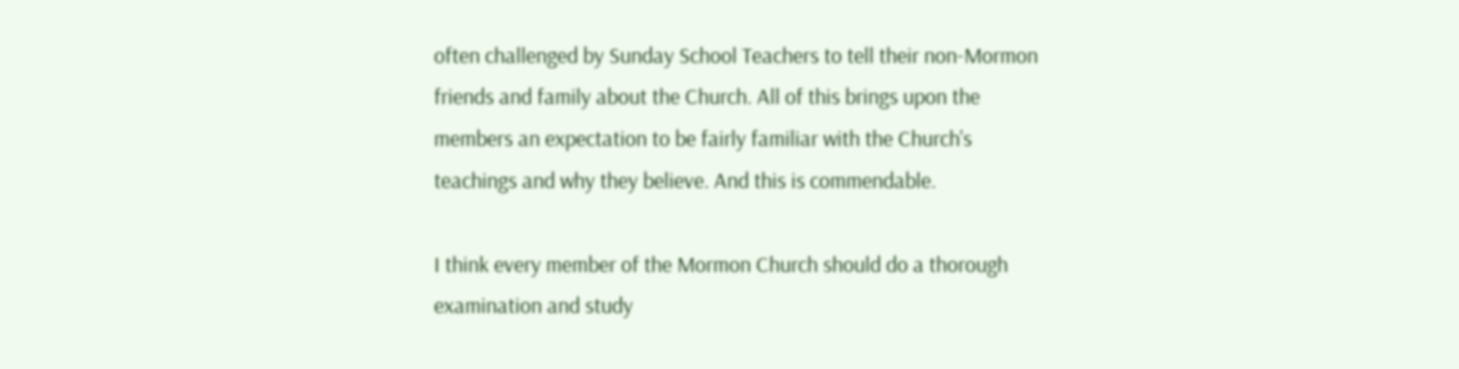often challenged by Sunday School Teachers to tell their non-Mormon friends and family about the Church. All of this brings upon the members an expectation to be fairly familiar with the Church's teachings and why they believe. And this is commendable.

I think every member of the Mormon Church should do a thorough examination and study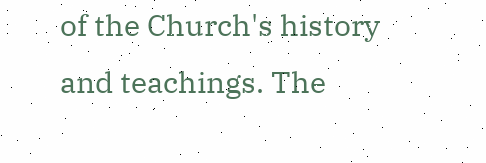of the Church's history and teachings. The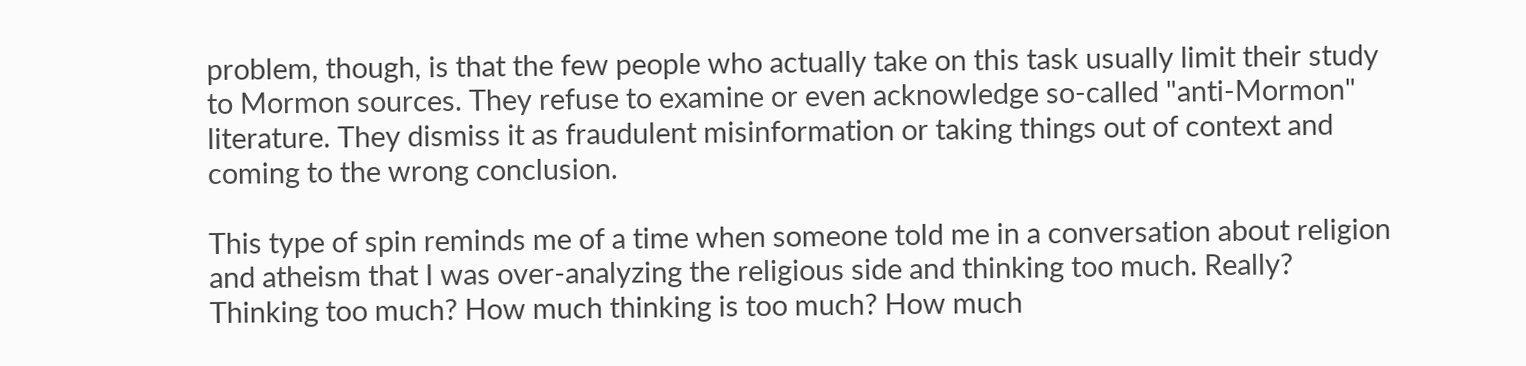problem, though, is that the few people who actually take on this task usually limit their study to Mormon sources. They refuse to examine or even acknowledge so-called "anti-Mormon" literature. They dismiss it as fraudulent misinformation or taking things out of context and coming to the wrong conclusion.

This type of spin reminds me of a time when someone told me in a conversation about religion and atheism that I was over-analyzing the religious side and thinking too much. Really? Thinking too much? How much thinking is too much? How much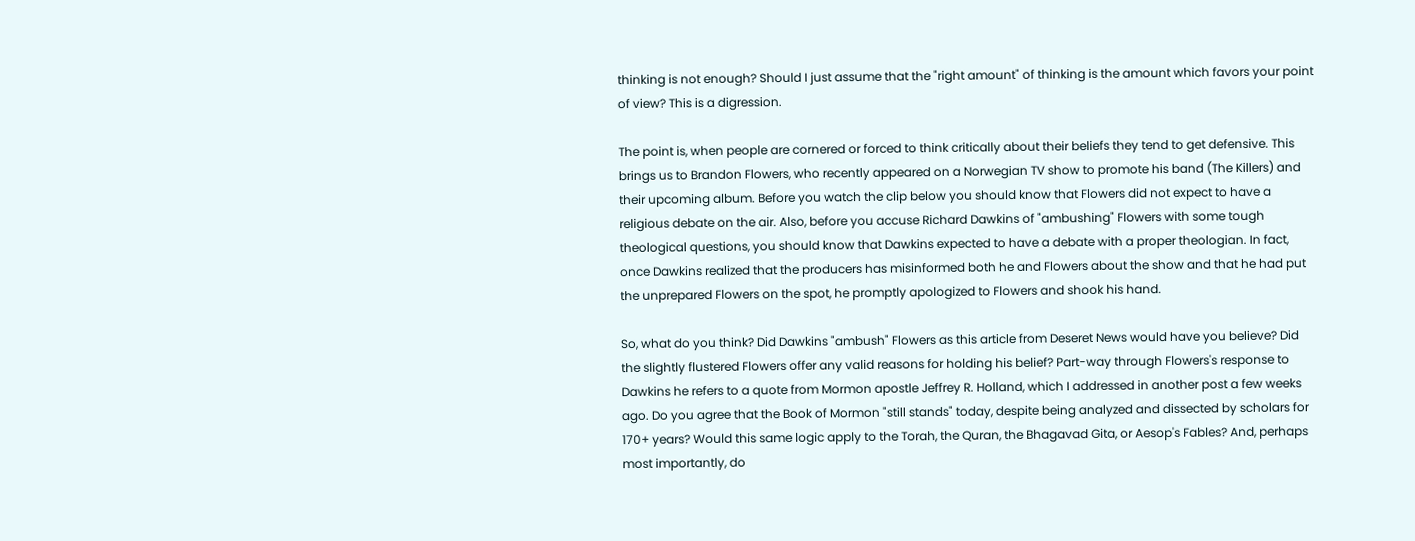thinking is not enough? Should I just assume that the "right amount" of thinking is the amount which favors your point of view? This is a digression.

The point is, when people are cornered or forced to think critically about their beliefs they tend to get defensive. This brings us to Brandon Flowers, who recently appeared on a Norwegian TV show to promote his band (The Killers) and their upcoming album. Before you watch the clip below you should know that Flowers did not expect to have a religious debate on the air. Also, before you accuse Richard Dawkins of "ambushing" Flowers with some tough theological questions, you should know that Dawkins expected to have a debate with a proper theologian. In fact, once Dawkins realized that the producers has misinformed both he and Flowers about the show and that he had put the unprepared Flowers on the spot, he promptly apologized to Flowers and shook his hand.

So, what do you think? Did Dawkins "ambush" Flowers as this article from Deseret News would have you believe? Did the slightly flustered Flowers offer any valid reasons for holding his belief? Part-way through Flowers's response to Dawkins he refers to a quote from Mormon apostle Jeffrey R. Holland, which I addressed in another post a few weeks ago. Do you agree that the Book of Mormon "still stands" today, despite being analyzed and dissected by scholars for 170+ years? Would this same logic apply to the Torah, the Quran, the Bhagavad Gita, or Aesop's Fables? And, perhaps most importantly, do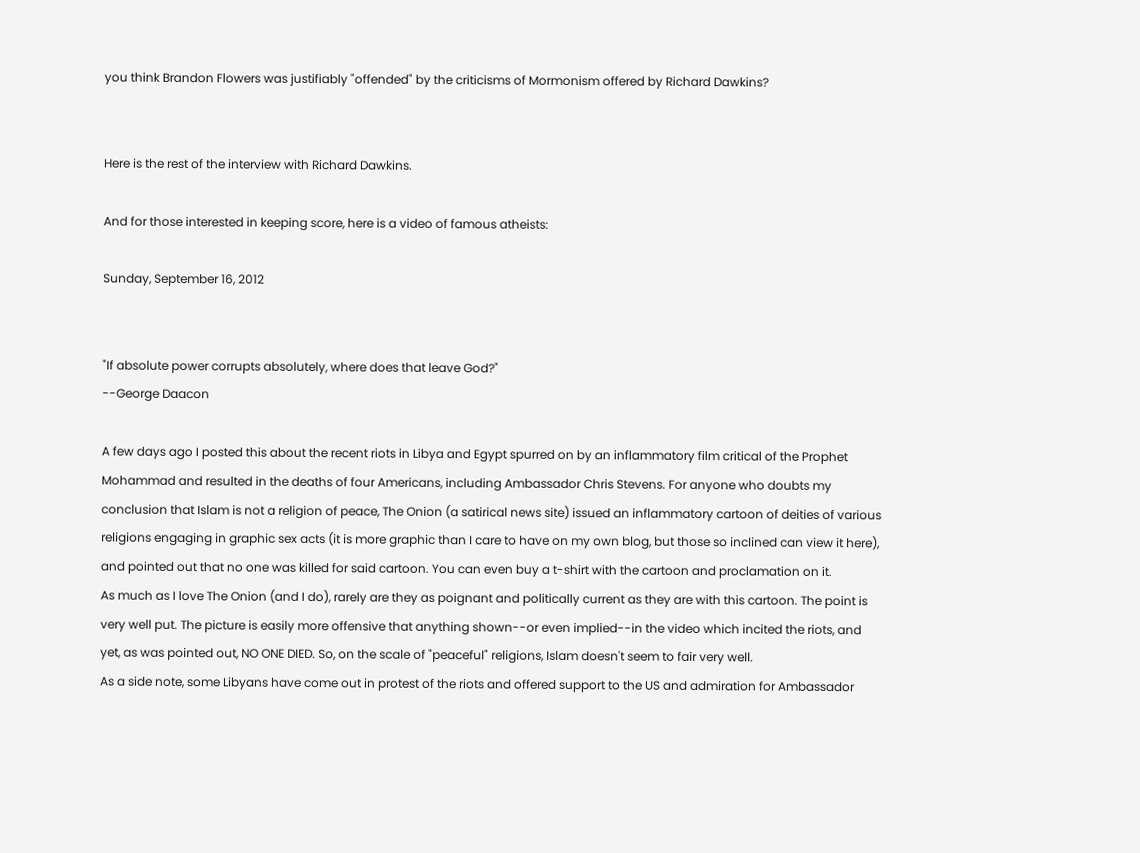you think Brandon Flowers was justifiably "offended" by the criticisms of Mormonism offered by Richard Dawkins?


Here is the rest of the interview with Richard Dawkins.

And for those interested in keeping score, here is a video of famous atheists:

Sunday, September 16, 2012


"If absolute power corrupts absolutely, where does that leave God?"
--George Daacon

A few days ago I posted this about the recent riots in Libya and Egypt spurred on by an inflammatory film critical of the Prophet Mohammad and resulted in the deaths of four Americans, including Ambassador Chris Stevens. For anyone who doubts my conclusion that Islam is not a religion of peace, The Onion (a satirical news site) issued an inflammatory cartoon of deities of various religions engaging in graphic sex acts (it is more graphic than I care to have on my own blog, but those so inclined can view it here), and pointed out that no one was killed for said cartoon. You can even buy a t-shirt with the cartoon and proclamation on it.
As much as I love The Onion (and I do), rarely are they as poignant and politically current as they are with this cartoon. The point is very well put. The picture is easily more offensive that anything shown--or even implied--in the video which incited the riots, and yet, as was pointed out, NO ONE DIED. So, on the scale of "peaceful" religions, Islam doesn't seem to fair very well.
As a side note, some Libyans have come out in protest of the riots and offered support to the US and admiration for Ambassador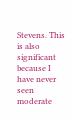Stevens. This is also significant because I have never seen moderate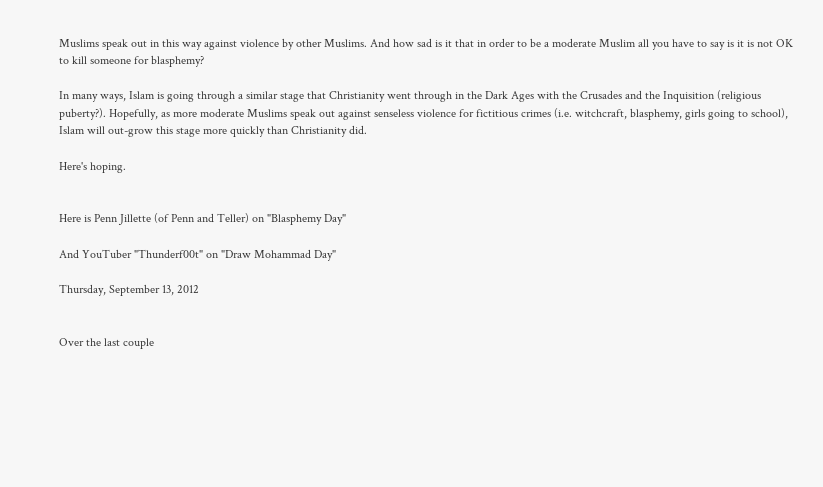Muslims speak out in this way against violence by other Muslims. And how sad is it that in order to be a moderate Muslim all you have to say is it is not OK to kill someone for blasphemy?

In many ways, Islam is going through a similar stage that Christianity went through in the Dark Ages with the Crusades and the Inquisition (religious puberty?). Hopefully, as more moderate Muslims speak out against senseless violence for fictitious crimes (i.e. witchcraft, blasphemy, girls going to school), Islam will out-grow this stage more quickly than Christianity did.

Here's hoping.


Here is Penn Jillette (of Penn and Teller) on "Blasphemy Day"

And YouTuber "Thunderf00t" on "Draw Mohammad Day"

Thursday, September 13, 2012


Over the last couple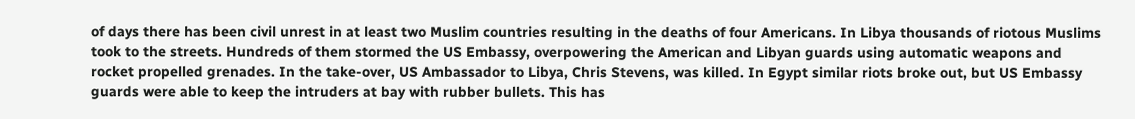of days there has been civil unrest in at least two Muslim countries resulting in the deaths of four Americans. In Libya thousands of riotous Muslims took to the streets. Hundreds of them stormed the US Embassy, overpowering the American and Libyan guards using automatic weapons and rocket propelled grenades. In the take-over, US Ambassador to Libya, Chris Stevens, was killed. In Egypt similar riots broke out, but US Embassy guards were able to keep the intruders at bay with rubber bullets. This has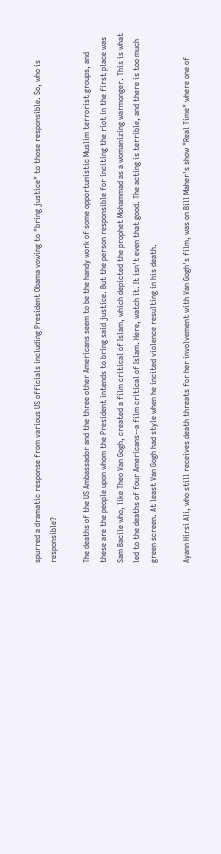spurred a dramatic response from various US officials including President Obama vowing to "bring justice" to those responsible. So, who is responsible?

The deaths of the US Ambassador and the three other Americans seem to be the handy work of some opportunistic Muslim terrorist groups, and these are the people upon whom the President intends to bring said justice. But the person responsible for inciting the riot in the first place was Sam Bacile who, like Theo Van Gogh, created a film critical of Islam, which depicted the prophet Mohammad as a womanizing warmonger. This is what led to the deaths of four Americans--a film critical of Islam. Here, watch it. It isn't even that good. The acting is terrible, and there is too much green screen. At least Van Gogh had style when he incited violence resulting in his death.

Ayann Hirsi Ali, who still receives death threats for her involvement with Van Gogh's film, was on Bill Maher's show "Real Time" where one of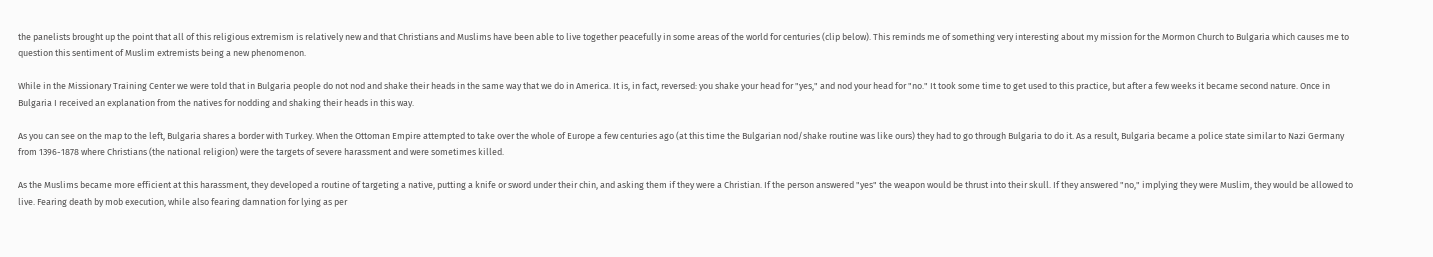the panelists brought up the point that all of this religious extremism is relatively new and that Christians and Muslims have been able to live together peacefully in some areas of the world for centuries (clip below). This reminds me of something very interesting about my mission for the Mormon Church to Bulgaria which causes me to question this sentiment of Muslim extremists being a new phenomenon.

While in the Missionary Training Center we were told that in Bulgaria people do not nod and shake their heads in the same way that we do in America. It is, in fact, reversed: you shake your head for "yes," and nod your head for "no." It took some time to get used to this practice, but after a few weeks it became second nature. Once in Bulgaria I received an explanation from the natives for nodding and shaking their heads in this way.

As you can see on the map to the left, Bulgaria shares a border with Turkey. When the Ottoman Empire attempted to take over the whole of Europe a few centuries ago (at this time the Bulgarian nod/shake routine was like ours) they had to go through Bulgaria to do it. As a result, Bulgaria became a police state similar to Nazi Germany from 1396-1878 where Christians (the national religion) were the targets of severe harassment and were sometimes killed.

As the Muslims became more efficient at this harassment, they developed a routine of targeting a native, putting a knife or sword under their chin, and asking them if they were a Christian. If the person answered "yes" the weapon would be thrust into their skull. If they answered "no," implying they were Muslim, they would be allowed to live. Fearing death by mob execution, while also fearing damnation for lying as per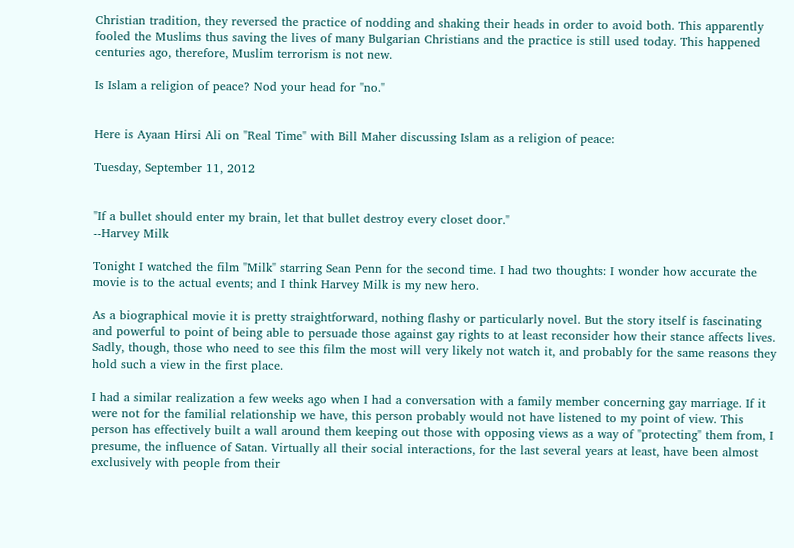Christian tradition, they reversed the practice of nodding and shaking their heads in order to avoid both. This apparently fooled the Muslims thus saving the lives of many Bulgarian Christians and the practice is still used today. This happened centuries ago, therefore, Muslim terrorism is not new.

Is Islam a religion of peace? Nod your head for "no."


Here is Ayaan Hirsi Ali on "Real Time" with Bill Maher discussing Islam as a religion of peace:

Tuesday, September 11, 2012


"If a bullet should enter my brain, let that bullet destroy every closet door."
--Harvey Milk

Tonight I watched the film "Milk" starring Sean Penn for the second time. I had two thoughts: I wonder how accurate the movie is to the actual events; and I think Harvey Milk is my new hero.

As a biographical movie it is pretty straightforward, nothing flashy or particularly novel. But the story itself is fascinating and powerful to point of being able to persuade those against gay rights to at least reconsider how their stance affects lives. Sadly, though, those who need to see this film the most will very likely not watch it, and probably for the same reasons they hold such a view in the first place.

I had a similar realization a few weeks ago when I had a conversation with a family member concerning gay marriage. If it were not for the familial relationship we have, this person probably would not have listened to my point of view. This person has effectively built a wall around them keeping out those with opposing views as a way of "protecting" them from, I presume, the influence of Satan. Virtually all their social interactions, for the last several years at least, have been almost exclusively with people from their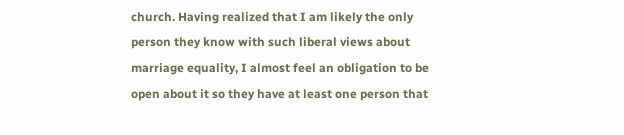church. Having realized that I am likely the only person they know with such liberal views about marriage equality, I almost feel an obligation to be open about it so they have at least one person that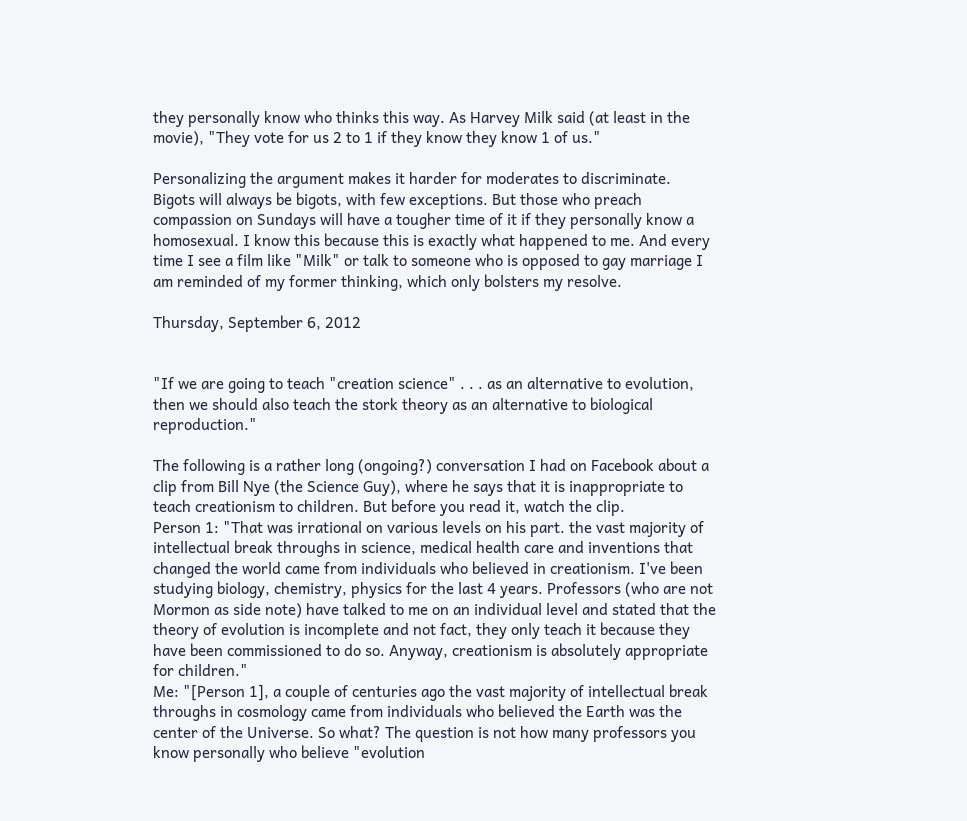they personally know who thinks this way. As Harvey Milk said (at least in the movie), "They vote for us 2 to 1 if they know they know 1 of us."

Personalizing the argument makes it harder for moderates to discriminate. Bigots will always be bigots, with few exceptions. But those who preach compassion on Sundays will have a tougher time of it if they personally know a homosexual. I know this because this is exactly what happened to me. And every time I see a film like "Milk" or talk to someone who is opposed to gay marriage I am reminded of my former thinking, which only bolsters my resolve.

Thursday, September 6, 2012


"If we are going to teach "creation science" . . . as an alternative to evolution, then we should also teach the stork theory as an alternative to biological reproduction."

The following is a rather long (ongoing?) conversation I had on Facebook about a clip from Bill Nye (the Science Guy), where he says that it is inappropriate to teach creationism to children. But before you read it, watch the clip.
Person 1: "That was irrational on various levels on his part. the vast majority of intellectual break throughs in science, medical health care and inventions that changed the world came from individuals who believed in creationism. I've been studying biology, chemistry, physics for the last 4 years. Professors (who are not Mormon as side note) have talked to me on an individual level and stated that the theory of evolution is incomplete and not fact, they only teach it because they have been commissioned to do so. Anyway, creationism is absolutely appropriate for children."
Me: "[Person 1], a couple of centuries ago the vast majority of intellectual break throughs in cosmology came from individuals who believed the Earth was the center of the Universe. So what? The question is not how many professors you know personally who believe "evolution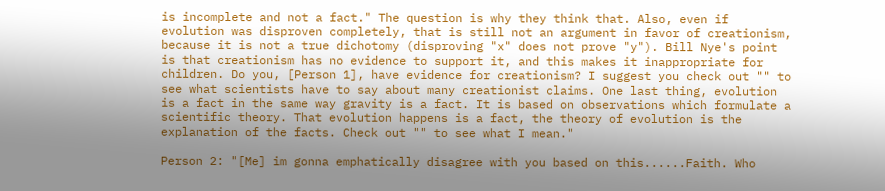is incomplete and not a fact." The question is why they think that. Also, even if evolution was disproven completely, that is still not an argument in favor of creationism, because it is not a true dichotomy (disproving "x" does not prove "y"). Bill Nye's point is that creationism has no evidence to support it, and this makes it inappropriate for children. Do you, [Person 1], have evidence for creationism? I suggest you check out "" to see what scientists have to say about many creationist claims. One last thing, evolution is a fact in the same way gravity is a fact. It is based on observations which formulate a scientific theory. That evolution happens is a fact, the theory of evolution is the explanation of the facts. Check out "" to see what I mean."

Person 2: "[Me] im gonna emphatically disagree with you based on this......Faith. Who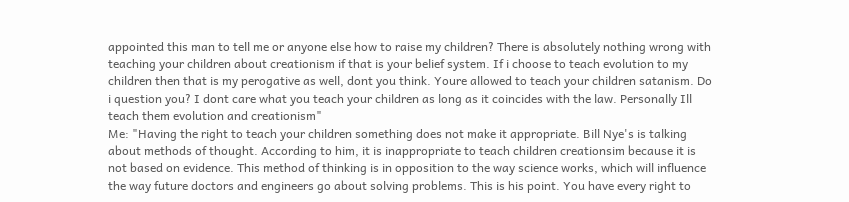appointed this man to tell me or anyone else how to raise my children? There is absolutely nothing wrong with teaching your children about creationism if that is your belief system. If i choose to teach evolution to my children then that is my perogative as well, dont you think. Youre allowed to teach your children satanism. Do i question you? I dont care what you teach your children as long as it coincides with the law. Personally Ill teach them evolution and creationism"
Me: "Having the right to teach your children something does not make it appropriate. Bill Nye's is talking about methods of thought. According to him, it is inappropriate to teach children creationsim because it is not based on evidence. This method of thinking is in opposition to the way science works, which will influence the way future doctors and engineers go about solving problems. This is his point. You have every right to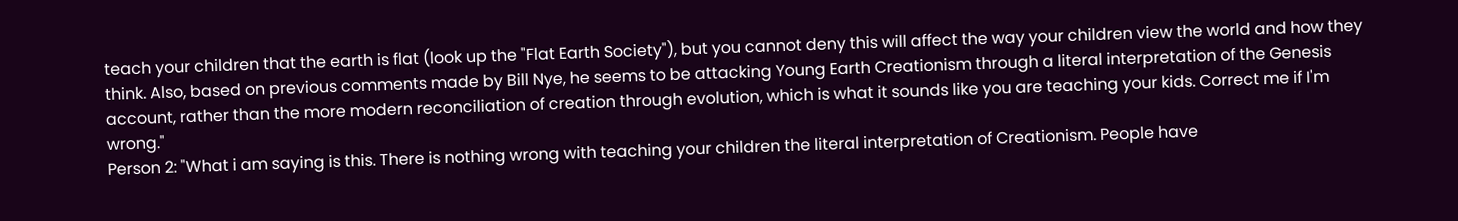teach your children that the earth is flat (look up the "Flat Earth Society"), but you cannot deny this will affect the way your children view the world and how they think. Also, based on previous comments made by Bill Nye, he seems to be attacking Young Earth Creationism through a literal interpretation of the Genesis account, rather than the more modern reconciliation of creation through evolution, which is what it sounds like you are teaching your kids. Correct me if I'm wrong."
Person 2: "What i am saying is this. There is nothing wrong with teaching your children the literal interpretation of Creationism. People have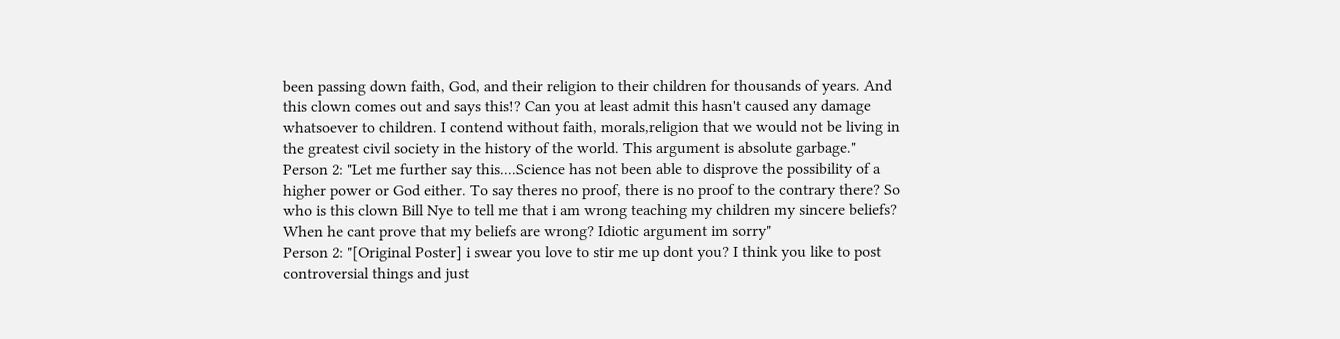been passing down faith, God, and their religion to their children for thousands of years. And this clown comes out and says this!? Can you at least admit this hasn't caused any damage whatsoever to children. I contend without faith, morals,religion that we would not be living in the greatest civil society in the history of the world. This argument is absolute garbage."
Person 2: "Let me further say this....Science has not been able to disprove the possibility of a higher power or God either. To say theres no proof, there is no proof to the contrary there? So who is this clown Bill Nye to tell me that i am wrong teaching my children my sincere beliefs? When he cant prove that my beliefs are wrong? Idiotic argument im sorry"
Person 2: "[Original Poster] i swear you love to stir me up dont you? I think you like to post controversial things and just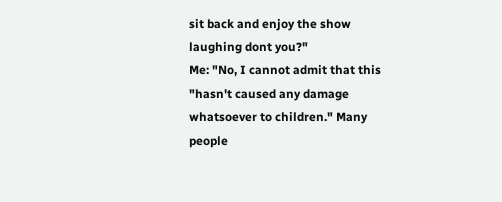sit back and enjoy the show laughing dont you?"
Me: "No, I cannot admit that this "hasn't caused any damage whatsoever to children." Many people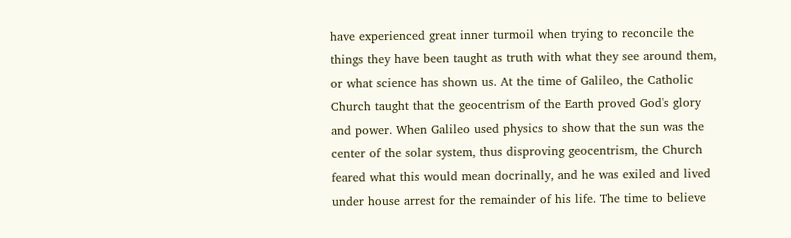have experienced great inner turmoil when trying to reconcile the things they have been taught as truth with what they see around them, or what science has shown us. At the time of Galileo, the Catholic Church taught that the geocentrism of the Earth proved God's glory and power. When Galileo used physics to show that the sun was the center of the solar system, thus disproving geocentrism, the Church feared what this would mean docrinally, and he was exiled and lived under house arrest for the remainder of his life. The time to believe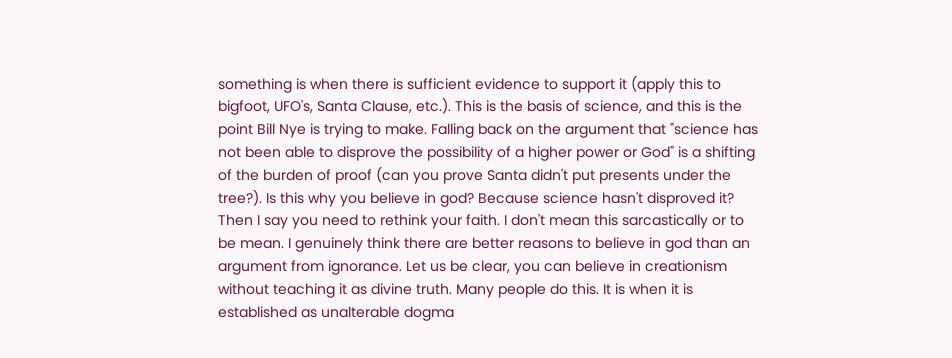something is when there is sufficient evidence to support it (apply this to bigfoot, UFO's, Santa Clause, etc.). This is the basis of science, and this is the point Bill Nye is trying to make. Falling back on the argument that "science has not been able to disprove the possibility of a higher power or God" is a shifting of the burden of proof (can you prove Santa didn't put presents under the tree?). Is this why you believe in god? Because science hasn't disproved it? Then I say you need to rethink your faith. I don't mean this sarcastically or to be mean. I genuinely think there are better reasons to believe in god than an argument from ignorance. Let us be clear, you can believe in creationism without teaching it as divine truth. Many people do this. It is when it is established as unalterable dogma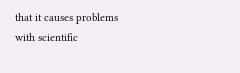that it causes problems with scientific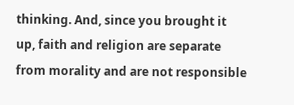thinking. And, since you brought it up, faith and religion are separate from morality and are not responsible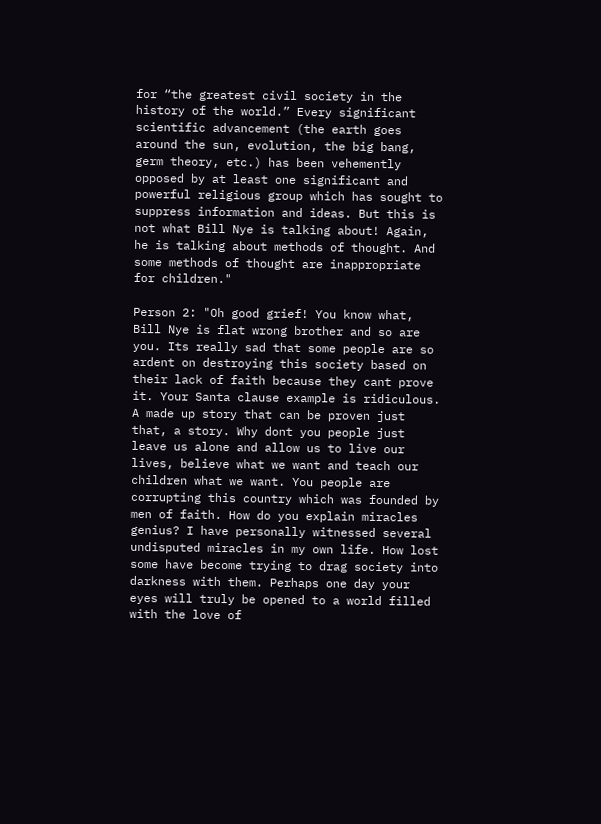for “the greatest civil society in the history of the world.” Every significant scientific advancement (the earth goes around the sun, evolution, the big bang, germ theory, etc.) has been vehemently opposed by at least one significant and powerful religious group which has sought to suppress information and ideas. But this is not what Bill Nye is talking about! Again, he is talking about methods of thought. And some methods of thought are inappropriate for children."

Person 2: "Oh good grief! You know what, Bill Nye is flat wrong brother and so are you. Its really sad that some people are so ardent on destroying this society based on their lack of faith because they cant prove it. Your Santa clause example is ridiculous. A made up story that can be proven just that, a story. Why dont you people just leave us alone and allow us to live our lives, believe what we want and teach our children what we want. You people are corrupting this country which was founded by men of faith. How do you explain miracles genius? I have personally witnessed several undisputed miracles in my own life. How lost some have become trying to drag society into darkness with them. Perhaps one day your eyes will truly be opened to a world filled with the love of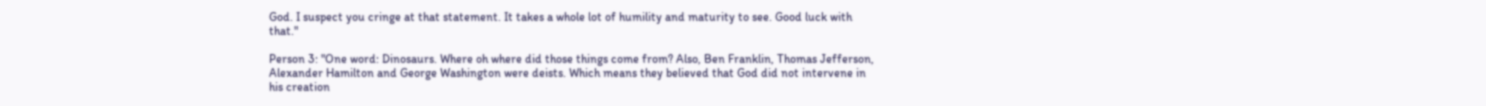God. I suspect you cringe at that statement. It takes a whole lot of humility and maturity to see. Good luck with that."

Person 3: "One word: Dinosaurs. Where oh where did those things come from? Also, Ben Franklin, Thomas Jefferson, Alexander Hamilton and George Washington were deists. Which means they believed that God did not intervene in his creation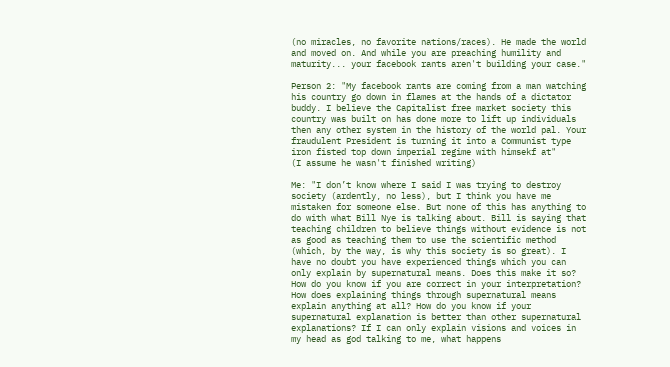(no miracles, no favorite nations/races). He made the world and moved on. And while you are preaching humility and maturity... your facebook rants aren't building your case."

Person 2: "My facebook rants are coming from a man watching his country go down in flames at the hands of a dictator buddy. I believe the Capitalist free market society this country was built on has done more to lift up individuals then any other system in the history of the world pal. Your fraudulent President is turning it into a Communist type iron fisted top down imperial regime with himsekf at"
(I assume he wasn't finished writing)

Me: "I don’t know where I said I was trying to destroy society (ardently, no less), but I think you have me mistaken for someone else. But none of this has anything to do with what Bill Nye is talking about. Bill is saying that teaching children to believe things without evidence is not as good as teaching them to use the scientific method (which, by the way, is why this society is so great). I have no doubt you have experienced things which you can only explain by supernatural means. Does this make it so? How do you know if you are correct in your interpretation? How does explaining things through supernatural means explain anything at all? How do you know if your supernatural explanation is better than other supernatural explanations? If I can only explain visions and voices in my head as god talking to me, what happens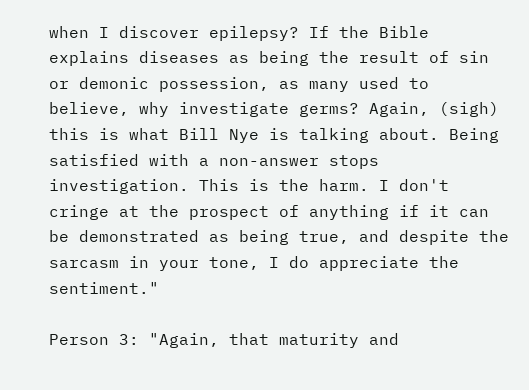when I discover epilepsy? If the Bible explains diseases as being the result of sin or demonic possession, as many used to believe, why investigate germs? Again, (sigh) this is what Bill Nye is talking about. Being satisfied with a non-answer stops investigation. This is the harm. I don't cringe at the prospect of anything if it can be demonstrated as being true, and despite the sarcasm in your tone, I do appreciate the sentiment."

Person 3: "Again, that maturity and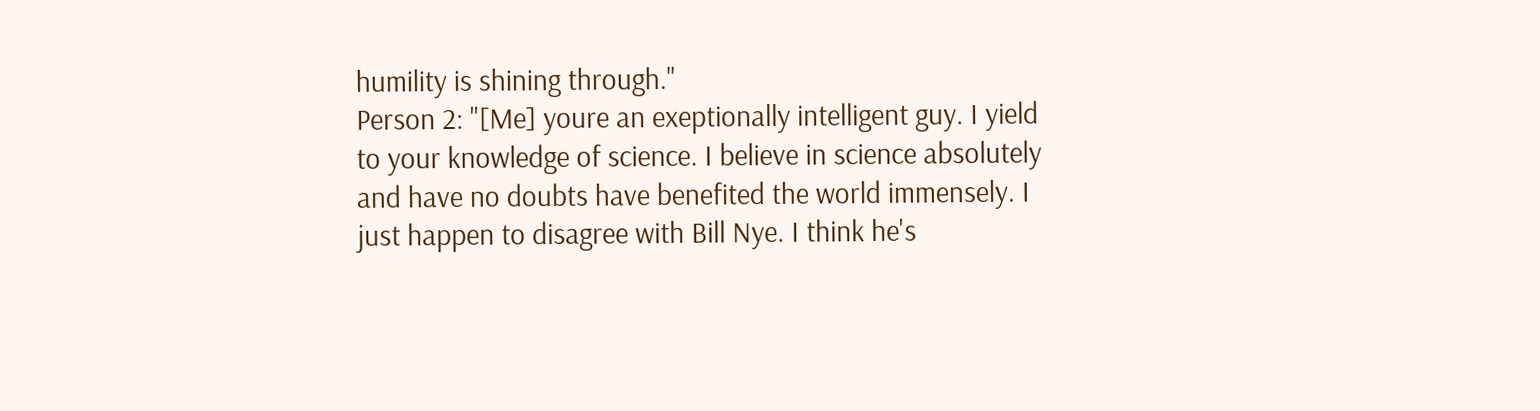humility is shining through."
Person 2: "[Me] youre an exeptionally intelligent guy. I yield to your knowledge of science. I believe in science absolutely and have no doubts have benefited the world immensely. I just happen to disagree with Bill Nye. I think he's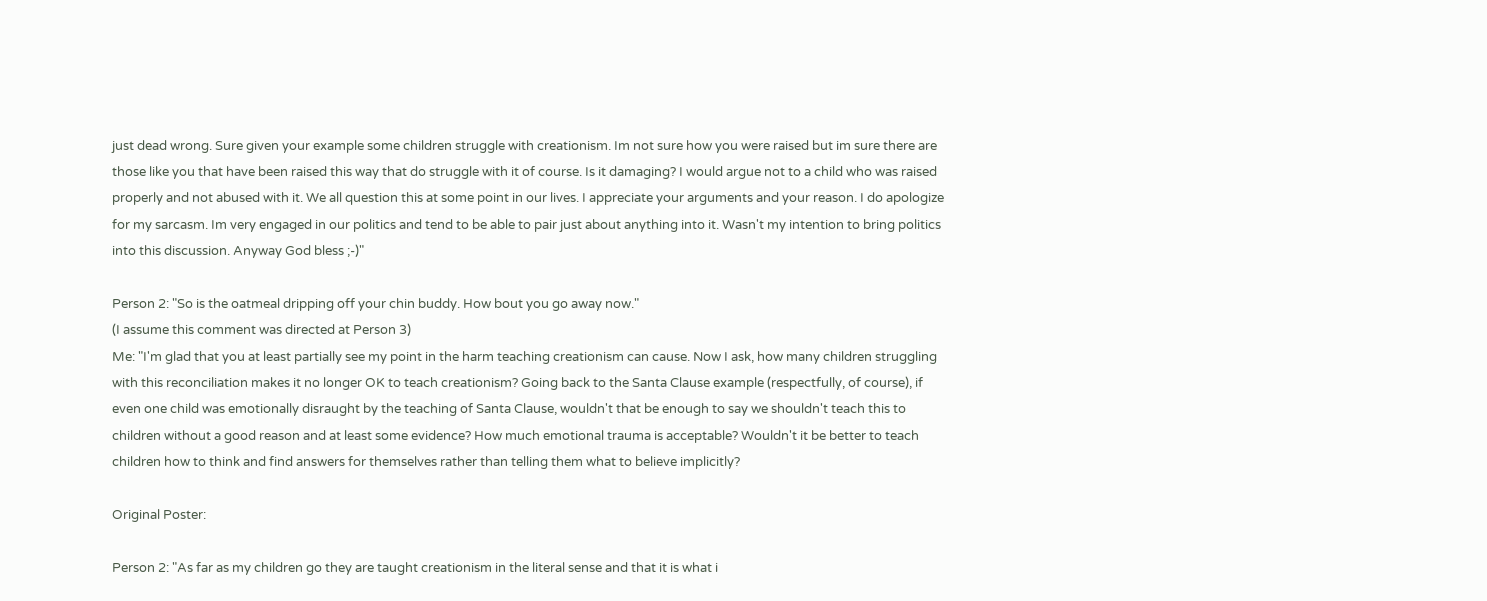just dead wrong. Sure given your example some children struggle with creationism. Im not sure how you were raised but im sure there are those like you that have been raised this way that do struggle with it of course. Is it damaging? I would argue not to a child who was raised properly and not abused with it. We all question this at some point in our lives. I appreciate your arguments and your reason. I do apologize for my sarcasm. Im very engaged in our politics and tend to be able to pair just about anything into it. Wasn't my intention to bring politics into this discussion. Anyway God bless ;-)"

Person 2: "So is the oatmeal dripping off your chin buddy. How bout you go away now."
(I assume this comment was directed at Person 3)
Me: "I'm glad that you at least partially see my point in the harm teaching creationism can cause. Now I ask, how many children struggling with this reconciliation makes it no longer OK to teach creationism? Going back to the Santa Clause example (respectfully, of course), if even one child was emotionally disraught by the teaching of Santa Clause, wouldn't that be enough to say we shouldn't teach this to children without a good reason and at least some evidence? How much emotional trauma is acceptable? Wouldn't it be better to teach children how to think and find answers for themselves rather than telling them what to believe implicitly?

Original Poster:

Person 2: "As far as my children go they are taught creationism in the literal sense and that it is what i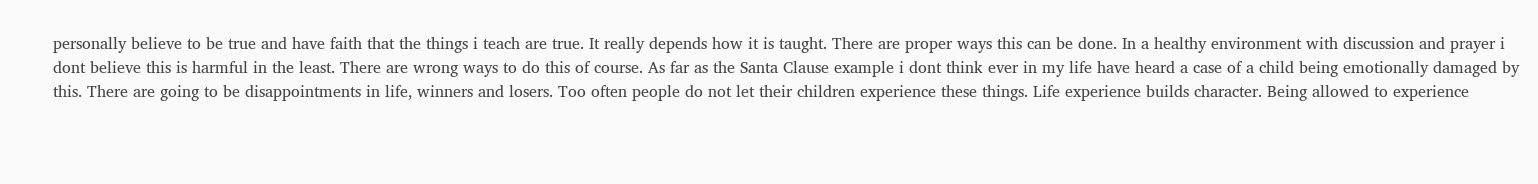personally believe to be true and have faith that the things i teach are true. It really depends how it is taught. There are proper ways this can be done. In a healthy environment with discussion and prayer i dont believe this is harmful in the least. There are wrong ways to do this of course. As far as the Santa Clause example i dont think ever in my life have heard a case of a child being emotionally damaged by this. There are going to be disappointments in life, winners and losers. Too often people do not let their children experience these things. Life experience builds character. Being allowed to experience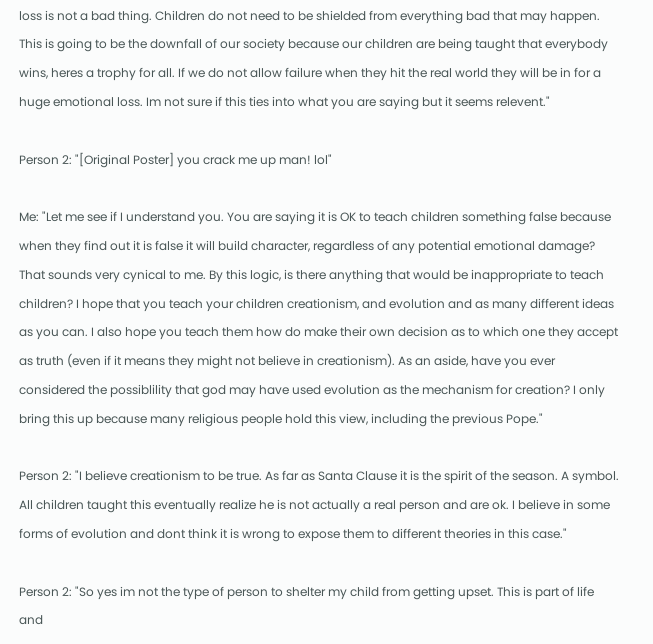loss is not a bad thing. Children do not need to be shielded from everything bad that may happen. This is going to be the downfall of our society because our children are being taught that everybody wins, heres a trophy for all. If we do not allow failure when they hit the real world they will be in for a huge emotional loss. Im not sure if this ties into what you are saying but it seems relevent."

Person 2: "[Original Poster] you crack me up man! lol"

Me: "Let me see if I understand you. You are saying it is OK to teach children something false because when they find out it is false it will build character, regardless of any potential emotional damage? That sounds very cynical to me. By this logic, is there anything that would be inappropriate to teach children? I hope that you teach your children creationism, and evolution and as many different ideas as you can. I also hope you teach them how do make their own decision as to which one they accept as truth (even if it means they might not believe in creationism). As an aside, have you ever considered the possiblility that god may have used evolution as the mechanism for creation? I only bring this up because many religious people hold this view, including the previous Pope."

Person 2: "I believe creationism to be true. As far as Santa Clause it is the spirit of the season. A symbol. All children taught this eventually realize he is not actually a real person and are ok. I believe in some forms of evolution and dont think it is wrong to expose them to different theories in this case."

Person 2: "So yes im not the type of person to shelter my child from getting upset. This is part of life and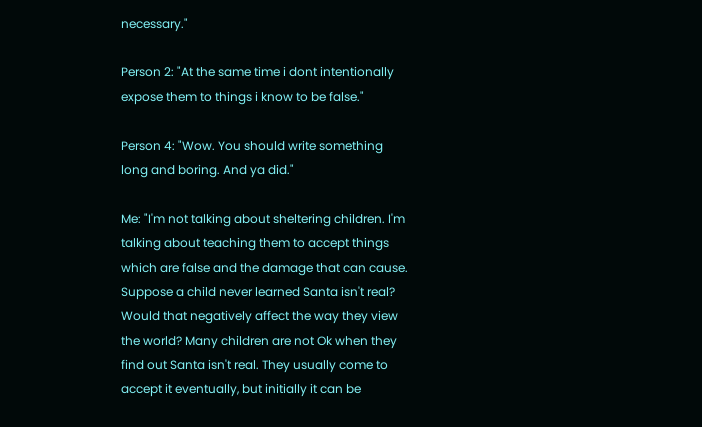necessary."

Person 2: "At the same time i dont intentionally expose them to things i know to be false."

Person 4: "Wow. You should write something long and boring. And ya did."

Me: "I'm not talking about sheltering children. I'm talking about teaching them to accept things which are false and the damage that can cause. Suppose a child never learned Santa isn't real? Would that negatively affect the way they view the world? Many children are not Ok when they find out Santa isn't real. They usually come to accept it eventually, but initially it can be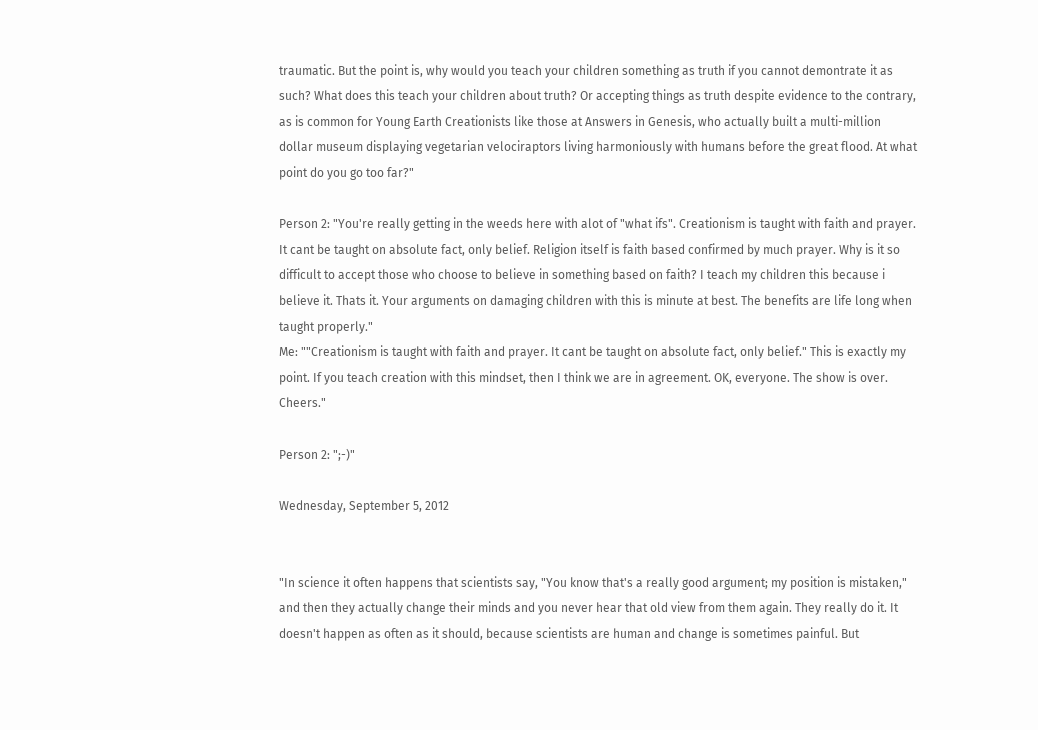traumatic. But the point is, why would you teach your children something as truth if you cannot demontrate it as such? What does this teach your children about truth? Or accepting things as truth despite evidence to the contrary, as is common for Young Earth Creationists like those at Answers in Genesis, who actually built a multi-million dollar museum displaying vegetarian velociraptors living harmoniously with humans before the great flood. At what point do you go too far?"

Person 2: "You're really getting in the weeds here with alot of "what ifs". Creationism is taught with faith and prayer. It cant be taught on absolute fact, only belief. Religion itself is faith based confirmed by much prayer. Why is it so difficult to accept those who choose to believe in something based on faith? I teach my children this because i believe it. Thats it. Your arguments on damaging children with this is minute at best. The benefits are life long when taught properly."
Me: ""Creationism is taught with faith and prayer. It cant be taught on absolute fact, only belief." This is exactly my point. If you teach creation with this mindset, then I think we are in agreement. OK, everyone. The show is over. Cheers."

Person 2: ";-)"

Wednesday, September 5, 2012


"In science it often happens that scientists say, "You know that's a really good argument; my position is mistaken," and then they actually change their minds and you never hear that old view from them again. They really do it. It doesn't happen as often as it should, because scientists are human and change is sometimes painful. But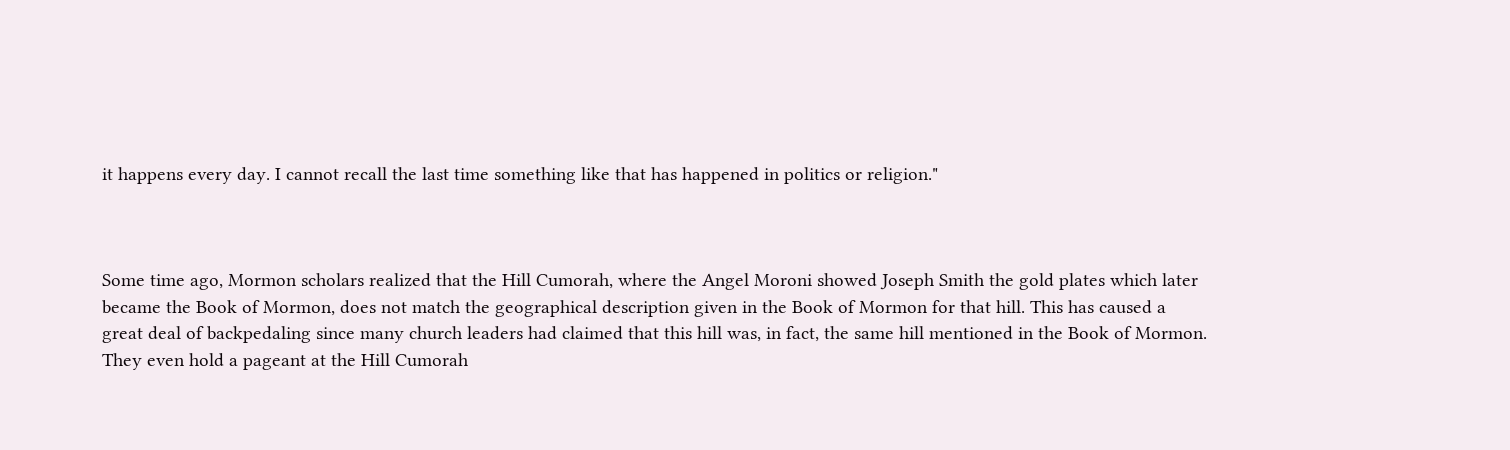it happens every day. I cannot recall the last time something like that has happened in politics or religion."



Some time ago, Mormon scholars realized that the Hill Cumorah, where the Angel Moroni showed Joseph Smith the gold plates which later became the Book of Mormon, does not match the geographical description given in the Book of Mormon for that hill. This has caused a great deal of backpedaling since many church leaders had claimed that this hill was, in fact, the same hill mentioned in the Book of Mormon. They even hold a pageant at the Hill Cumorah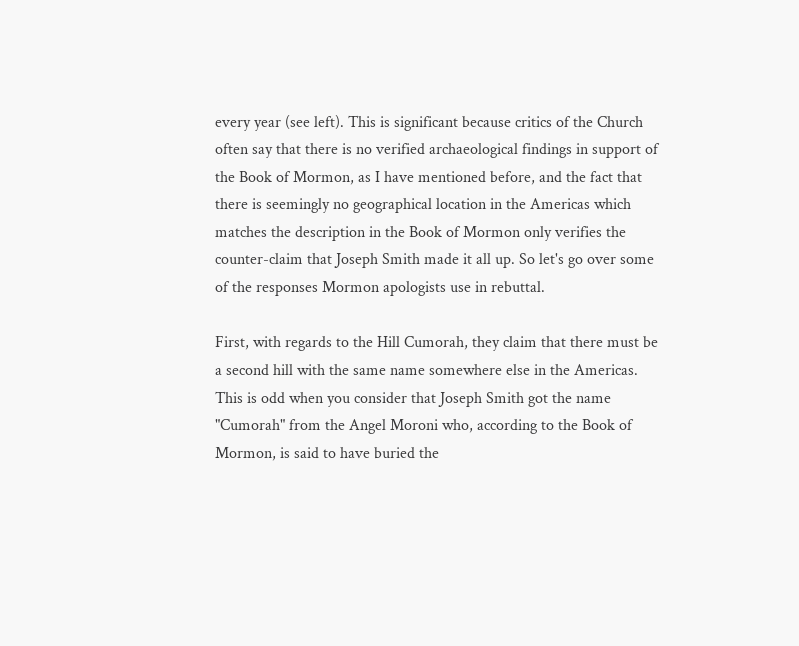every year (see left). This is significant because critics of the Church often say that there is no verified archaeological findings in support of the Book of Mormon, as I have mentioned before, and the fact that there is seemingly no geographical location in the Americas which matches the description in the Book of Mormon only verifies the counter-claim that Joseph Smith made it all up. So let's go over some of the responses Mormon apologists use in rebuttal.

First, with regards to the Hill Cumorah, they claim that there must be a second hill with the same name somewhere else in the Americas. This is odd when you consider that Joseph Smith got the name "Cumorah" from the Angel Moroni who, according to the Book of Mormon, is said to have buried the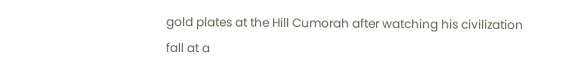gold plates at the Hill Cumorah after watching his civilization fall at a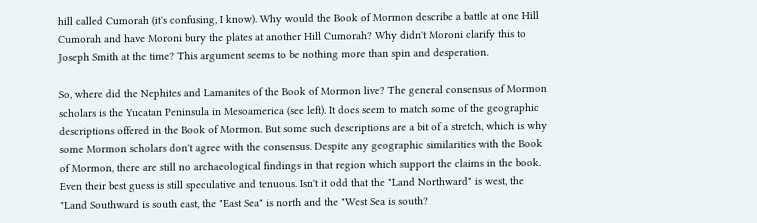hill called Cumorah (it's confusing, I know). Why would the Book of Mormon describe a battle at one Hill Cumorah and have Moroni bury the plates at another Hill Cumorah? Why didn't Moroni clarify this to Joseph Smith at the time? This argument seems to be nothing more than spin and desperation.

So, where did the Nephites and Lamanites of the Book of Mormon live? The general consensus of Mormon scholars is the Yucatan Peninsula in Mesoamerica (see left). It does seem to match some of the geographic descriptions offered in the Book of Mormon. But some such descriptions are a bit of a stretch, which is why some Mormon scholars don't agree with the consensus. Despite any geographic similarities with the Book of Mormon, there are still no archaeological findings in that region which support the claims in the book. Even their best guess is still speculative and tenuous. Isn't it odd that the "Land Northward" is west, the "Land Southward is south east, the "East Sea" is north and the "West Sea is south?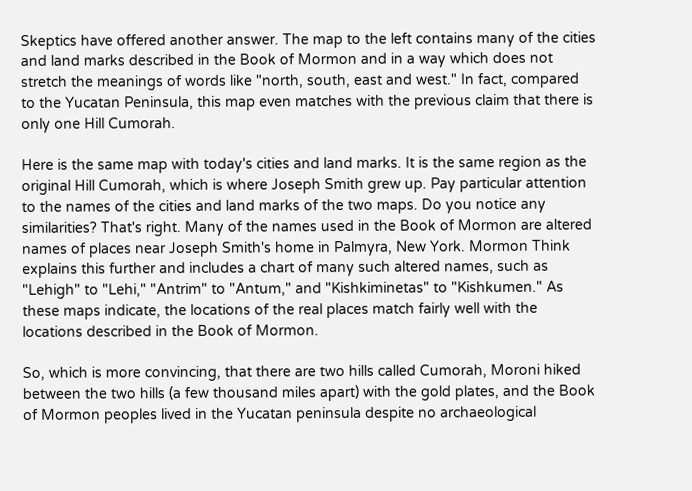Skeptics have offered another answer. The map to the left contains many of the cities and land marks described in the Book of Mormon and in a way which does not stretch the meanings of words like "north, south, east and west." In fact, compared to the Yucatan Peninsula, this map even matches with the previous claim that there is only one Hill Cumorah.

Here is the same map with today's cities and land marks. It is the same region as the original Hill Cumorah, which is where Joseph Smith grew up. Pay particular attention to the names of the cities and land marks of the two maps. Do you notice any similarities? That's right. Many of the names used in the Book of Mormon are altered names of places near Joseph Smith's home in Palmyra, New York. Mormon Think explains this further and includes a chart of many such altered names, such as "Lehigh" to "Lehi," "Antrim" to "Antum," and "Kishkiminetas" to "Kishkumen." As these maps indicate, the locations of the real places match fairly well with the locations described in the Book of Mormon.

So, which is more convincing, that there are two hills called Cumorah, Moroni hiked between the two hills (a few thousand miles apart) with the gold plates, and the Book of Mormon peoples lived in the Yucatan peninsula despite no archaeological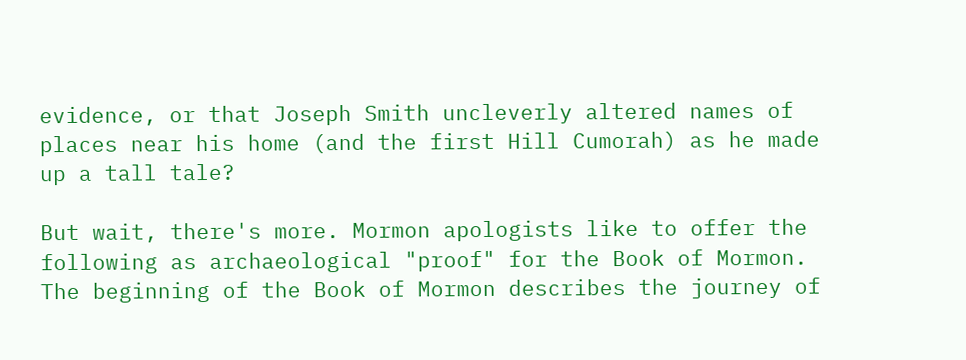evidence, or that Joseph Smith uncleverly altered names of places near his home (and the first Hill Cumorah) as he made up a tall tale?

But wait, there's more. Mormon apologists like to offer the following as archaeological "proof" for the Book of Mormon. The beginning of the Book of Mormon describes the journey of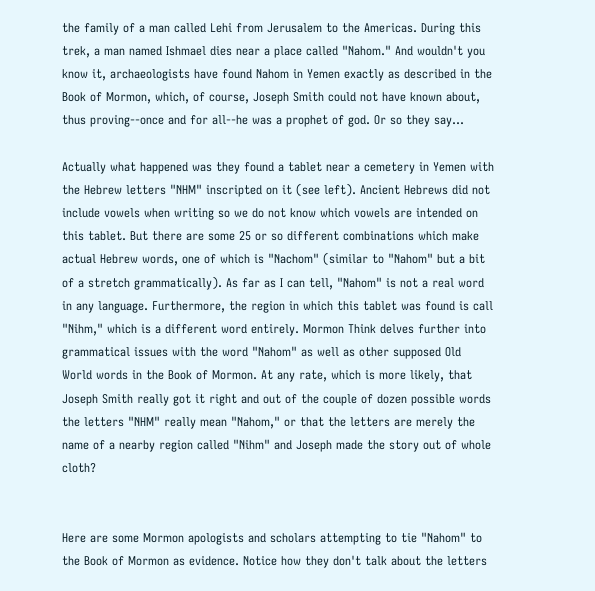the family of a man called Lehi from Jerusalem to the Americas. During this trek, a man named Ishmael dies near a place called "Nahom." And wouldn't you know it, archaeologists have found Nahom in Yemen exactly as described in the Book of Mormon, which, of course, Joseph Smith could not have known about, thus proving--once and for all--he was a prophet of god. Or so they say...

Actually what happened was they found a tablet near a cemetery in Yemen with the Hebrew letters "NHM" inscripted on it (see left). Ancient Hebrews did not include vowels when writing so we do not know which vowels are intended on this tablet. But there are some 25 or so different combinations which make actual Hebrew words, one of which is "Nachom" (similar to "Nahom" but a bit of a stretch grammatically). As far as I can tell, "Nahom" is not a real word in any language. Furthermore, the region in which this tablet was found is call "Nihm," which is a different word entirely. Mormon Think delves further into grammatical issues with the word "Nahom" as well as other supposed Old World words in the Book of Mormon. At any rate, which is more likely, that Joseph Smith really got it right and out of the couple of dozen possible words the letters "NHM" really mean "Nahom," or that the letters are merely the name of a nearby region called "Nihm" and Joseph made the story out of whole cloth?


Here are some Mormon apologists and scholars attempting to tie "Nahom" to the Book of Mormon as evidence. Notice how they don't talk about the letters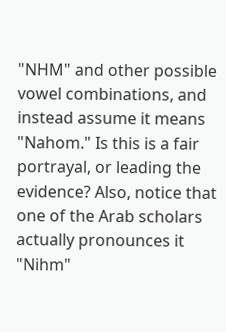"NHM" and other possible vowel combinations, and instead assume it means "Nahom." Is this is a fair portrayal, or leading the evidence? Also, notice that one of the Arab scholars actually pronounces it "Nihm"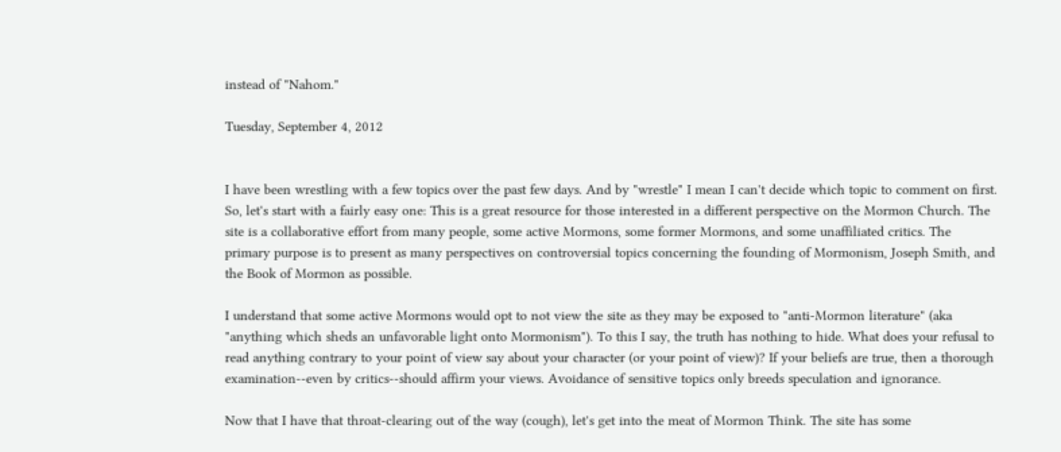instead of "Nahom."

Tuesday, September 4, 2012


I have been wrestling with a few topics over the past few days. And by "wrestle" I mean I can't decide which topic to comment on first. So, let's start with a fairly easy one: This is a great resource for those interested in a different perspective on the Mormon Church. The site is a collaborative effort from many people, some active Mormons, some former Mormons, and some unaffiliated critics. The primary purpose is to present as many perspectives on controversial topics concerning the founding of Mormonism, Joseph Smith, and the Book of Mormon as possible.

I understand that some active Mormons would opt to not view the site as they may be exposed to "anti-Mormon literature" (aka "anything which sheds an unfavorable light onto Mormonism"). To this I say, the truth has nothing to hide. What does your refusal to read anything contrary to your point of view say about your character (or your point of view)? If your beliefs are true, then a thorough examination--even by critics--should affirm your views. Avoidance of sensitive topics only breeds speculation and ignorance.

Now that I have that throat-clearing out of the way (cough), let's get into the meat of Mormon Think. The site has some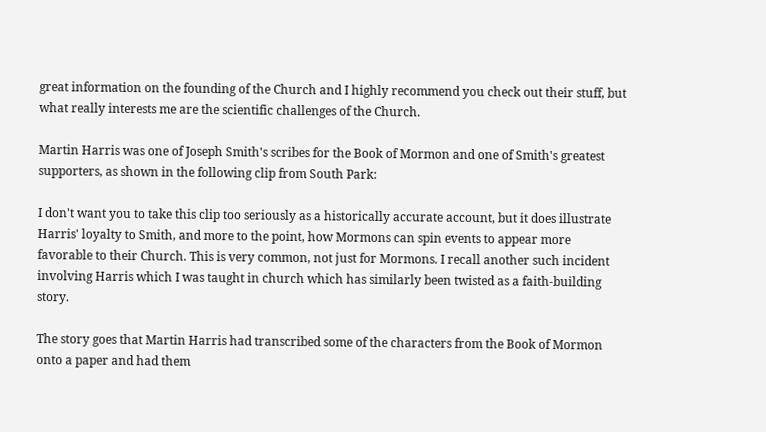great information on the founding of the Church and I highly recommend you check out their stuff, but what really interests me are the scientific challenges of the Church.

Martin Harris was one of Joseph Smith's scribes for the Book of Mormon and one of Smith's greatest supporters, as shown in the following clip from South Park:

I don't want you to take this clip too seriously as a historically accurate account, but it does illustrate Harris' loyalty to Smith, and more to the point, how Mormons can spin events to appear more favorable to their Church. This is very common, not just for Mormons. I recall another such incident involving Harris which I was taught in church which has similarly been twisted as a faith-building story.

The story goes that Martin Harris had transcribed some of the characters from the Book of Mormon onto a paper and had them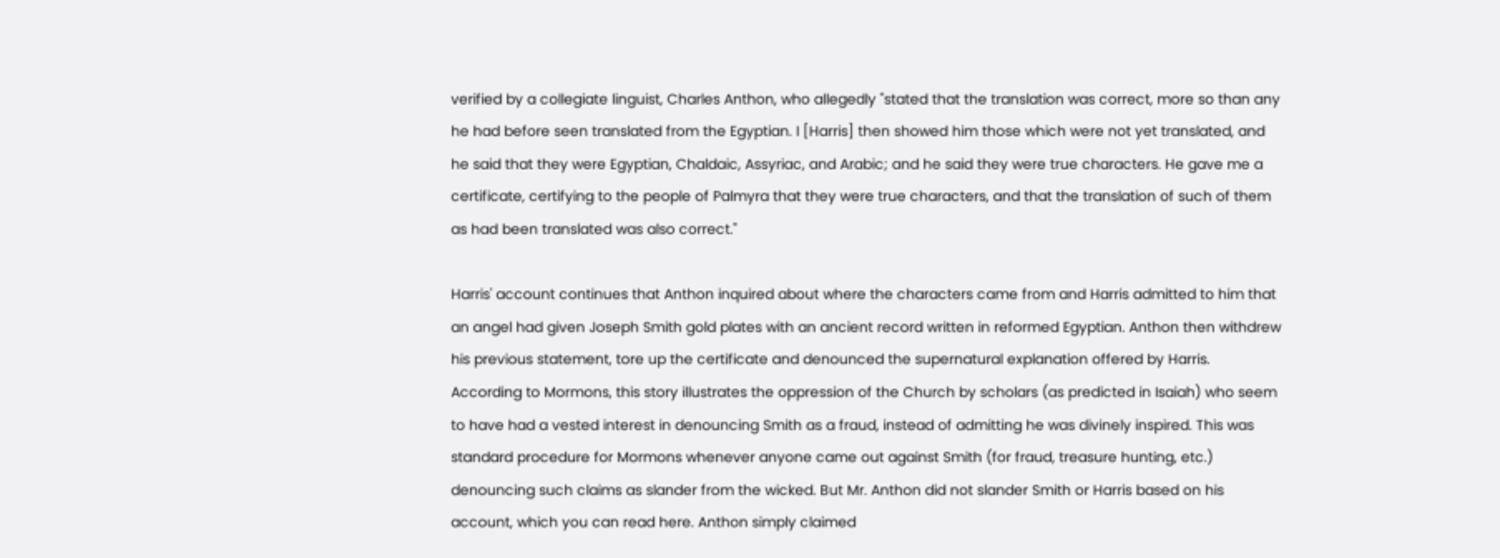verified by a collegiate linguist, Charles Anthon, who allegedly "stated that the translation was correct, more so than any he had before seen translated from the Egyptian. I [Harris] then showed him those which were not yet translated, and he said that they were Egyptian, Chaldaic, Assyriac, and Arabic; and he said they were true characters. He gave me a certificate, certifying to the people of Palmyra that they were true characters, and that the translation of such of them as had been translated was also correct."

Harris' account continues that Anthon inquired about where the characters came from and Harris admitted to him that an angel had given Joseph Smith gold plates with an ancient record written in reformed Egyptian. Anthon then withdrew his previous statement, tore up the certificate and denounced the supernatural explanation offered by Harris. According to Mormons, this story illustrates the oppression of the Church by scholars (as predicted in Isaiah) who seem to have had a vested interest in denouncing Smith as a fraud, instead of admitting he was divinely inspired. This was standard procedure for Mormons whenever anyone came out against Smith (for fraud, treasure hunting, etc.) denouncing such claims as slander from the wicked. But Mr. Anthon did not slander Smith or Harris based on his account, which you can read here. Anthon simply claimed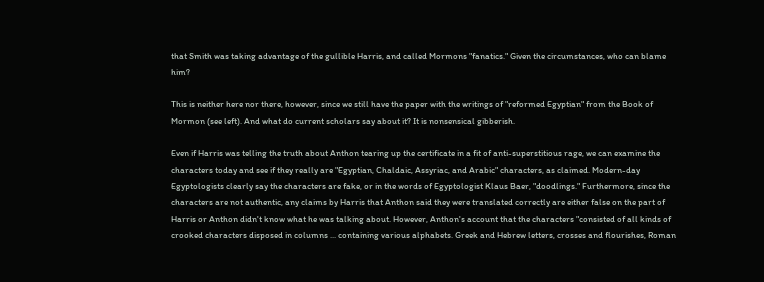that Smith was taking advantage of the gullible Harris, and called Mormons "fanatics." Given the circumstances, who can blame him?

This is neither here nor there, however, since we still have the paper with the writings of "reformed Egyptian" from the Book of Mormon (see left). And what do current scholars say about it? It is nonsensical gibberish.

Even if Harris was telling the truth about Anthon tearing up the certificate in a fit of anti-superstitious rage, we can examine the characters today and see if they really are "Egyptian, Chaldaic, Assyriac, and Arabic" characters, as claimed. Modern-day Egyptologists clearly say the characters are fake, or in the words of Egyptologist Klaus Baer, "doodlings." Furthermore, since the characters are not authentic, any claims by Harris that Anthon said they were translated correctly are either false on the part of Harris or Anthon didn't know what he was talking about. However, Anthon's account that the characters "consisted of all kinds of crooked characters disposed in columns ... containing various alphabets. Greek and Hebrew letters, crosses and flourishes, Roman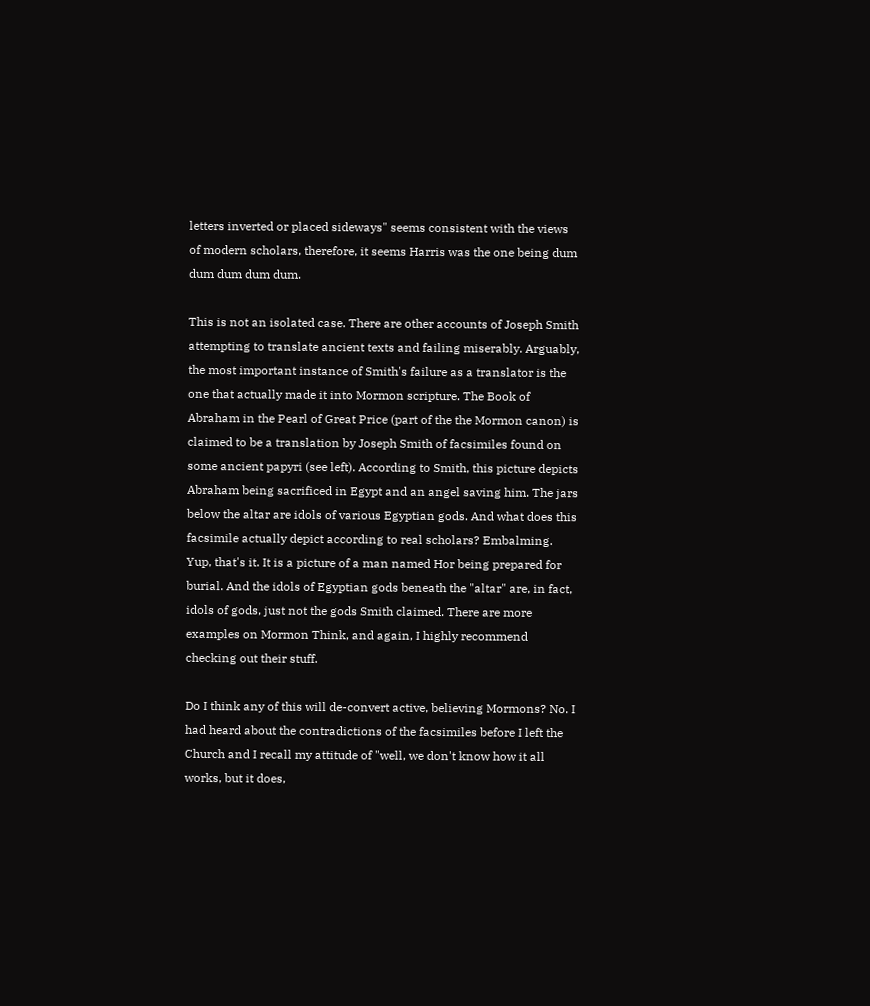letters inverted or placed sideways" seems consistent with the views of modern scholars, therefore, it seems Harris was the one being dum dum dum dum dum.

This is not an isolated case. There are other accounts of Joseph Smith attempting to translate ancient texts and failing miserably. Arguably, the most important instance of Smith's failure as a translator is the one that actually made it into Mormon scripture. The Book of Abraham in the Pearl of Great Price (part of the the Mormon canon) is claimed to be a translation by Joseph Smith of facsimiles found on some ancient papyri (see left). According to Smith, this picture depicts Abraham being sacrificed in Egypt and an angel saving him. The jars below the altar are idols of various Egyptian gods. And what does this facsimile actually depict according to real scholars? Embalming. Yup, that's it. It is a picture of a man named Hor being prepared for burial. And the idols of Egyptian gods beneath the "altar" are, in fact, idols of gods, just not the gods Smith claimed. There are more examples on Mormon Think, and again, I highly recommend checking out their stuff.

Do I think any of this will de-convert active, believing Mormons? No. I had heard about the contradictions of the facsimiles before I left the Church and I recall my attitude of "well, we don't know how it all works, but it does,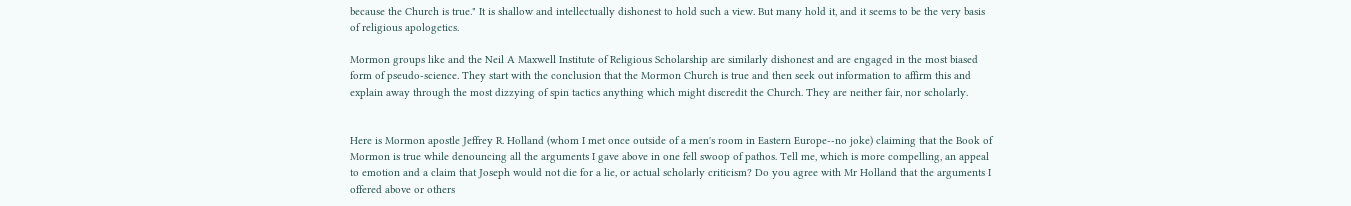because the Church is true." It is shallow and intellectually dishonest to hold such a view. But many hold it, and it seems to be the very basis of religious apologetics.

Mormon groups like and the Neil A Maxwell Institute of Religious Scholarship are similarly dishonest and are engaged in the most biased form of pseudo-science. They start with the conclusion that the Mormon Church is true and then seek out information to affirm this and explain away through the most dizzying of spin tactics anything which might discredit the Church. They are neither fair, nor scholarly.


Here is Mormon apostle Jeffrey R. Holland (whom I met once outside of a men's room in Eastern Europe--no joke) claiming that the Book of Mormon is true while denouncing all the arguments I gave above in one fell swoop of pathos. Tell me, which is more compelling, an appeal to emotion and a claim that Joseph would not die for a lie, or actual scholarly criticism? Do you agree with Mr Holland that the arguments I offered above or others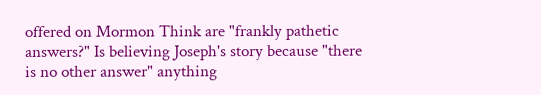offered on Mormon Think are "frankly pathetic answers?" Is believing Joseph's story because "there is no other answer" anything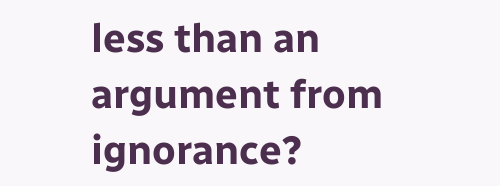less than an argument from ignorance?